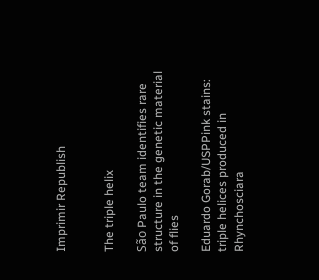Imprimir Republish


The triple helix

São Paulo team identifies rare structure in the genetic material of flies

Eduardo Gorab/USPPink stains: triple helices produced in Rhynchosciara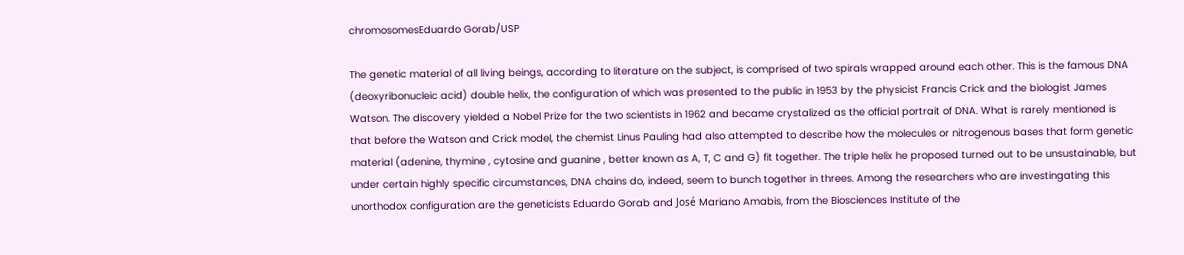chromosomesEduardo Gorab/USP

The genetic material of all living beings, according to literature on the subject, is comprised of two spirals wrapped around each other. This is the famous DNA (deoxyribonucleic acid) double helix, the configuration of which was presented to the public in 1953 by the physicist Francis Crick and the biologist James Watson. The discovery yielded a Nobel Prize for the two scientists in 1962 and became crystalized as the official portrait of DNA. What is rarely mentioned is that before the Watson and Crick model, the chemist Linus Pauling had also attempted to describe how the molecules or nitrogenous bases that form genetic material (adenine, thymine , cytosine and guanine , better known as A, T, C and G) fit together. The triple helix he proposed turned out to be unsustainable, but under certain highly specific circumstances, DNA chains do, indeed, seem to bunch together in threes. Among the researchers who are investingating this unorthodox configuration are the geneticists Eduardo Gorab and José Mariano Amabis, from the Biosciences Institute of the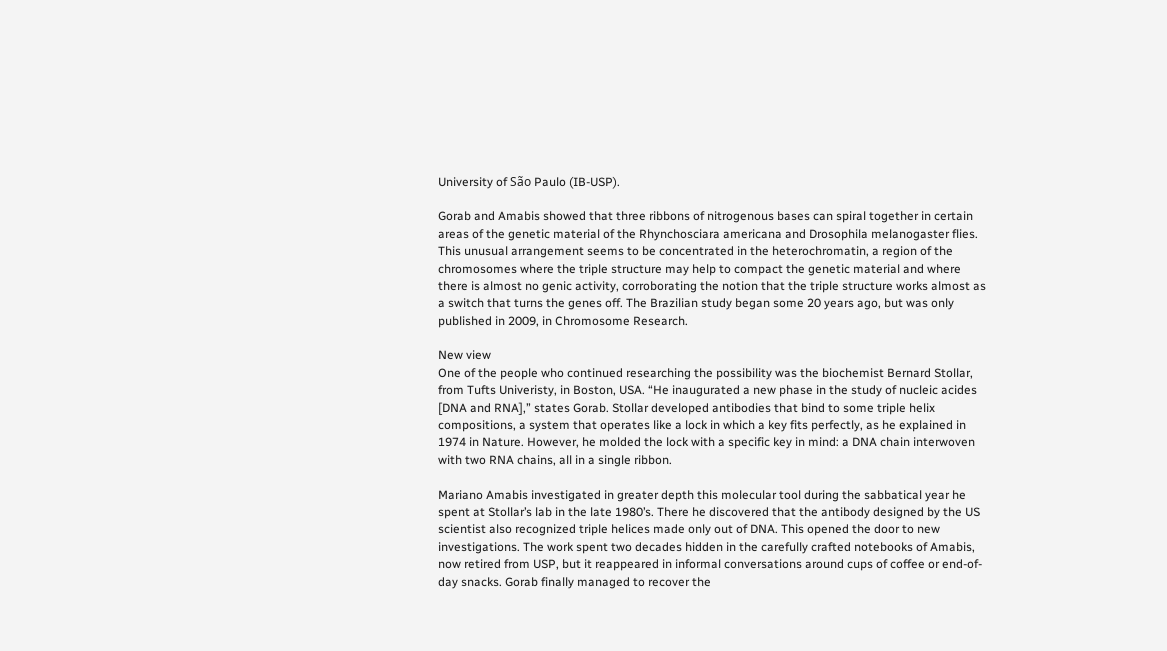University of São Paulo (IB-USP).

Gorab and Amabis showed that three ribbons of nitrogenous bases can spiral together in certain areas of the genetic material of the Rhynchosciara americana and Drosophila melanogaster flies. This unusual arrangement seems to be concentrated in the heterochromatin, a region of the chromosomes where the triple structure may help to compact the genetic material and where there is almost no genic activity, corroborating the notion that the triple structure works almost as a switch that turns the genes off. The Brazilian study began some 20 years ago, but was only published in 2009, in Chromosome Research.

New view
One of the people who continued researching the possibility was the biochemist Bernard Stollar, from Tufts Univeristy, in Boston, USA. “He inaugurated a new phase in the study of nucleic acides [DNA and RNA],” states Gorab. Stollar developed antibodies that bind to some triple helix compositions, a system that operates like a lock in which a key fits perfectly, as he explained in 1974 in Nature. However, he molded the lock with a specific key in mind: a DNA chain interwoven with two RNA chains, all in a single ribbon.

Mariano Amabis investigated in greater depth this molecular tool during the sabbatical year he spent at Stollar’s lab in the late 1980’s. There he discovered that the antibody designed by the US scientist also recognized triple helices made only out of DNA. This opened the door to new investigations. The work spent two decades hidden in the carefully crafted notebooks of Amabis, now retired from USP, but it reappeared in informal conversations around cups of coffee or end-of-day snacks. Gorab finally managed to recover the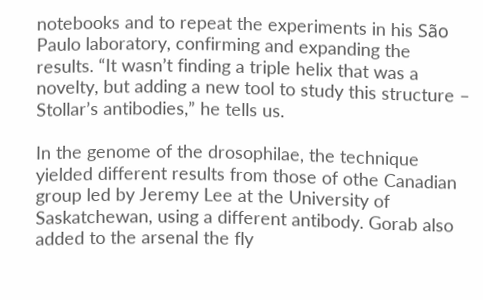notebooks and to repeat the experiments in his São Paulo laboratory, confirming and expanding the results. “It wasn’t finding a triple helix that was a novelty, but adding a new tool to study this structure – Stollar’s antibodies,” he tells us.

In the genome of the drosophilae, the technique yielded different results from those of othe Canadian group led by Jeremy Lee at the University of Saskatchewan, using a different antibody. Gorab also added to the arsenal the fly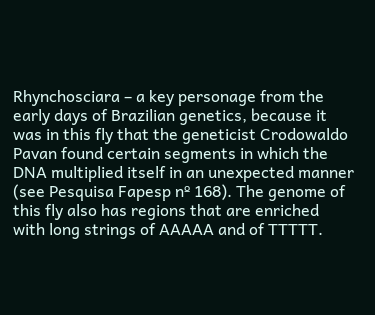Rhynchosciara – a key personage from the early days of Brazilian genetics, because it was in this fly that the geneticist Crodowaldo Pavan found certain segments in which the DNA multiplied itself in an unexpected manner (see Pesquisa Fapesp nº 168). The genome of this fly also has regions that are enriched with long strings of AAAAA and of TTTTT.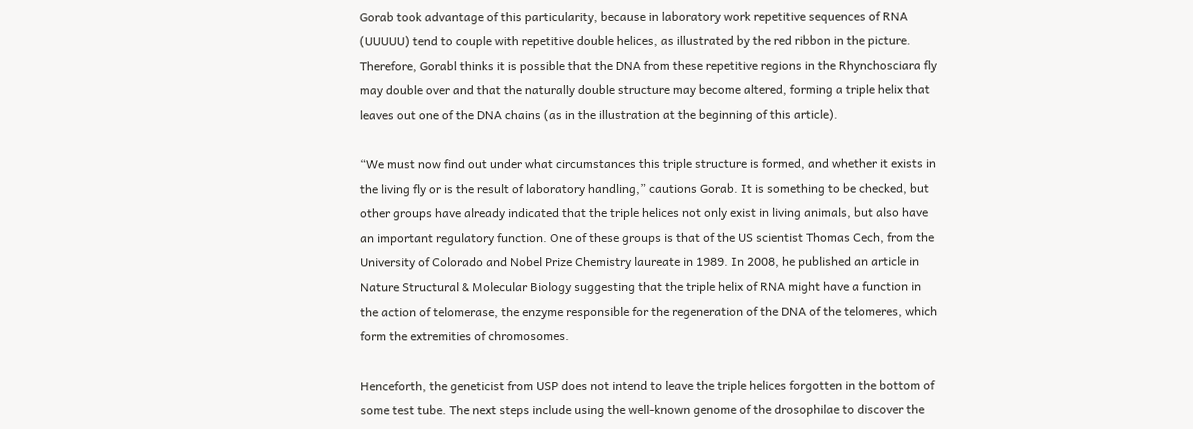Gorab took advantage of this particularity, because in laboratory work repetitive sequences of RNA (UUUUU) tend to couple with repetitive double helices, as illustrated by the red ribbon in the picture. Therefore, Gorabl thinks it is possible that the DNA from these repetitive regions in the Rhynchosciara fly may double over and that the naturally double structure may become altered, forming a triple helix that leaves out one of the DNA chains (as in the illustration at the beginning of this article).

“We must now find out under what circumstances this triple structure is formed, and whether it exists in the living fly or is the result of laboratory handling,” cautions Gorab. It is something to be checked, but other groups have already indicated that the triple helices not only exist in living animals, but also have an important regulatory function. One of these groups is that of the US scientist Thomas Cech, from the University of Colorado and Nobel Prize Chemistry laureate in 1989. In 2008, he published an article in Nature Structural & Molecular Biology suggesting that the triple helix of RNA might have a function in the action of telomerase, the enzyme responsible for the regeneration of the DNA of the telomeres, which form the extremities of chromosomes.

Henceforth, the geneticist from USP does not intend to leave the triple helices forgotten in the bottom of some test tube. The next steps include using the well-known genome of the drosophilae to discover the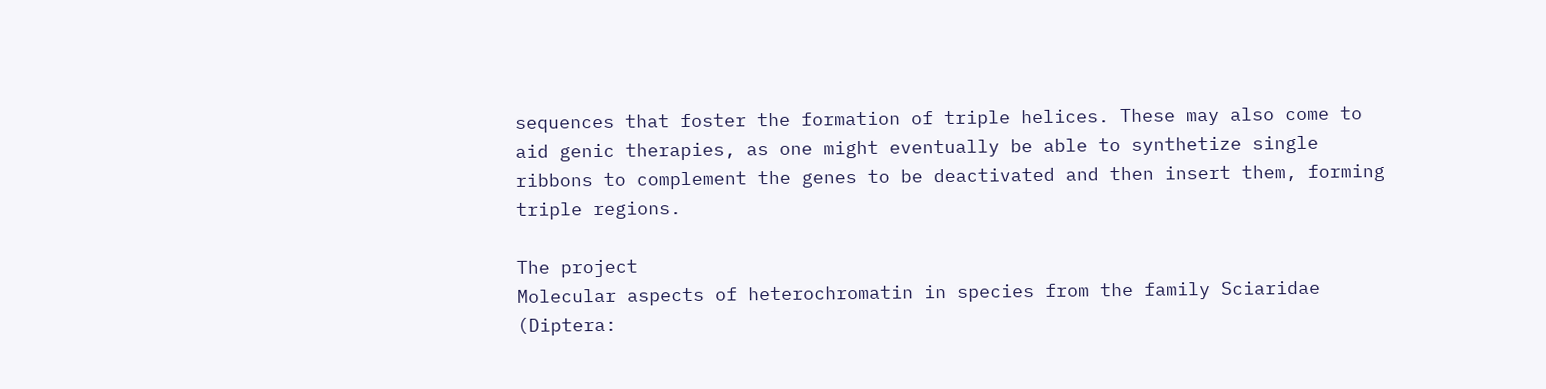sequences that foster the formation of triple helices. These may also come to aid genic therapies, as one might eventually be able to synthetize single ribbons to complement the genes to be deactivated and then insert them, forming triple regions.

The project
Molecular aspects of heterochromatin in species from the family Sciaridae (Diptera: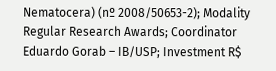Nematocera) (nº 2008/50653-2); Modality Regular Research Awards; Coordinator Eduardo Gorab – IB/USP; Investment R$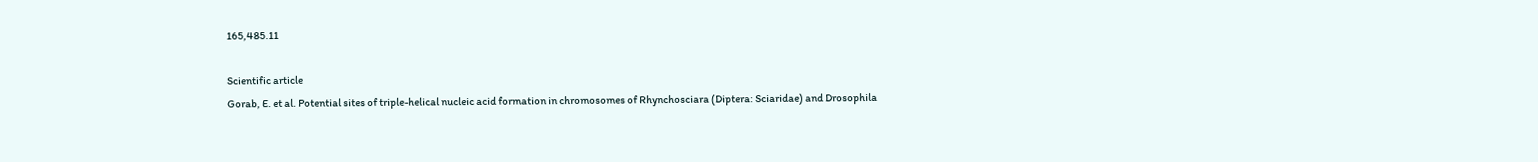165,485.11

Scientific article
Gorab, E. et al. Potential sites of triple-helical nucleic acid formation in chromosomes of Rhynchosciara (Diptera: Sciaridae) and Drosophila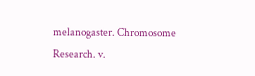melanogaster. Chromosome Research. v.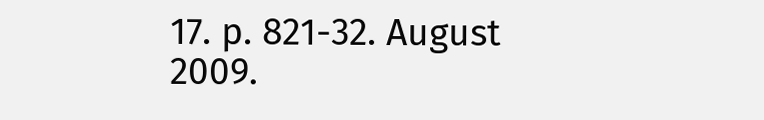17. p. 821-32. August 2009.